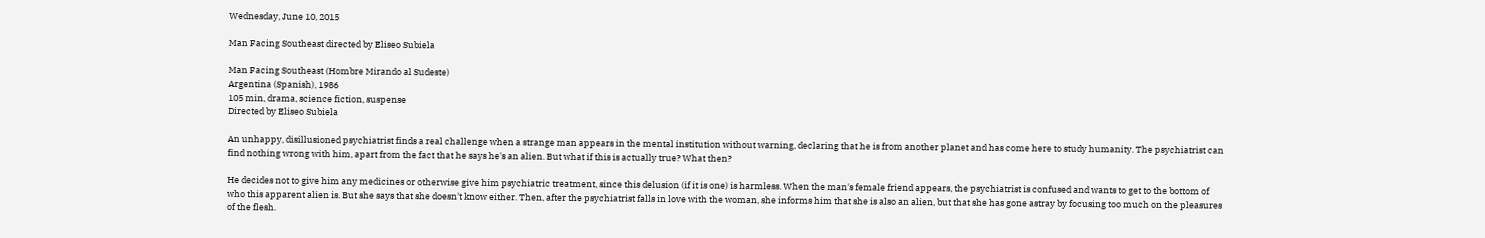Wednesday, June 10, 2015

Man Facing Southeast directed by Eliseo Subiela

Man Facing Southeast (Hombre Mirando al Sudeste)
Argentina (Spanish), 1986
105 min, drama, science fiction, suspense
Directed by Eliseo Subiela

An unhappy, disillusioned psychiatrist finds a real challenge when a strange man appears in the mental institution without warning, declaring that he is from another planet and has come here to study humanity. The psychiatrist can find nothing wrong with him, apart from the fact that he says he's an alien. But what if this is actually true? What then?

He decides not to give him any medicines or otherwise give him psychiatric treatment, since this delusion (if it is one) is harmless. When the man's female friend appears, the psychiatrist is confused and wants to get to the bottom of who this apparent alien is. But she says that she doesn't know either. Then, after the psychiatrist falls in love with the woman, she informs him that she is also an alien, but that she has gone astray by focusing too much on the pleasures of the flesh.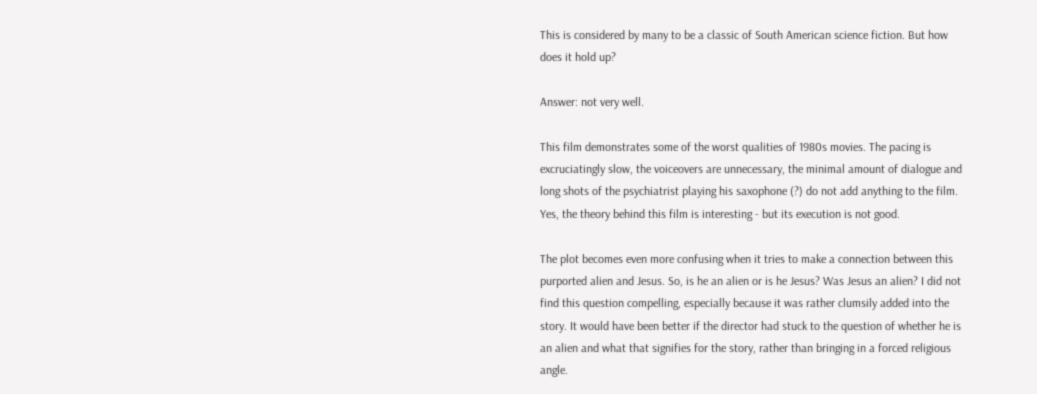This is considered by many to be a classic of South American science fiction. But how does it hold up?

Answer: not very well.

This film demonstrates some of the worst qualities of 1980s movies. The pacing is excruciatingly slow, the voiceovers are unnecessary, the minimal amount of dialogue and long shots of the psychiatrist playing his saxophone (?) do not add anything to the film. Yes, the theory behind this film is interesting - but its execution is not good.

The plot becomes even more confusing when it tries to make a connection between this purported alien and Jesus. So, is he an alien or is he Jesus? Was Jesus an alien? I did not find this question compelling, especially because it was rather clumsily added into the story. It would have been better if the director had stuck to the question of whether he is an alien and what that signifies for the story, rather than bringing in a forced religious angle.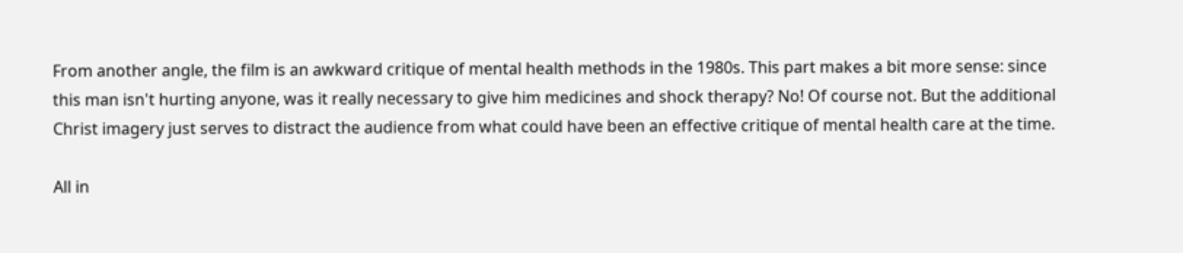From another angle, the film is an awkward critique of mental health methods in the 1980s. This part makes a bit more sense: since this man isn't hurting anyone, was it really necessary to give him medicines and shock therapy? No! Of course not. But the additional Christ imagery just serves to distract the audience from what could have been an effective critique of mental health care at the time.

All in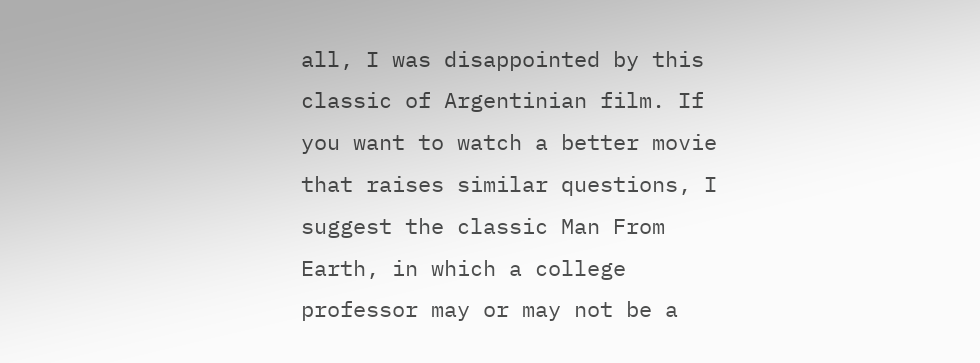all, I was disappointed by this classic of Argentinian film. If you want to watch a better movie that raises similar questions, I suggest the classic Man From Earth, in which a college professor may or may not be a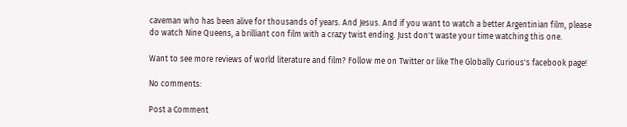caveman who has been alive for thousands of years. And Jesus. And if you want to watch a better Argentinian film, please do watch Nine Queens, a brilliant con film with a crazy twist ending. Just don't waste your time watching this one.

Want to see more reviews of world literature and film? Follow me on Twitter or like The Globally Curious's facebook page!

No comments:

Post a Comment